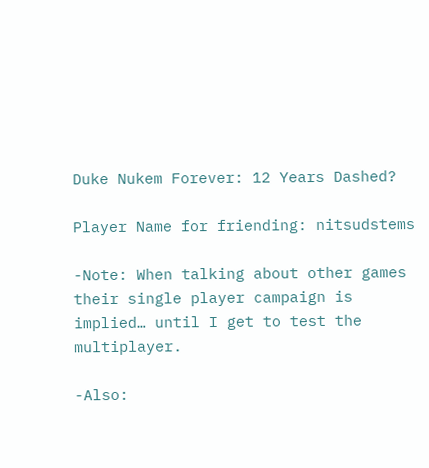Duke Nukem Forever: 12 Years Dashed?

Player Name for friending: nitsudstems

-Note: When talking about other games their single player campaign is implied… until I get to test the multiplayer.

-Also: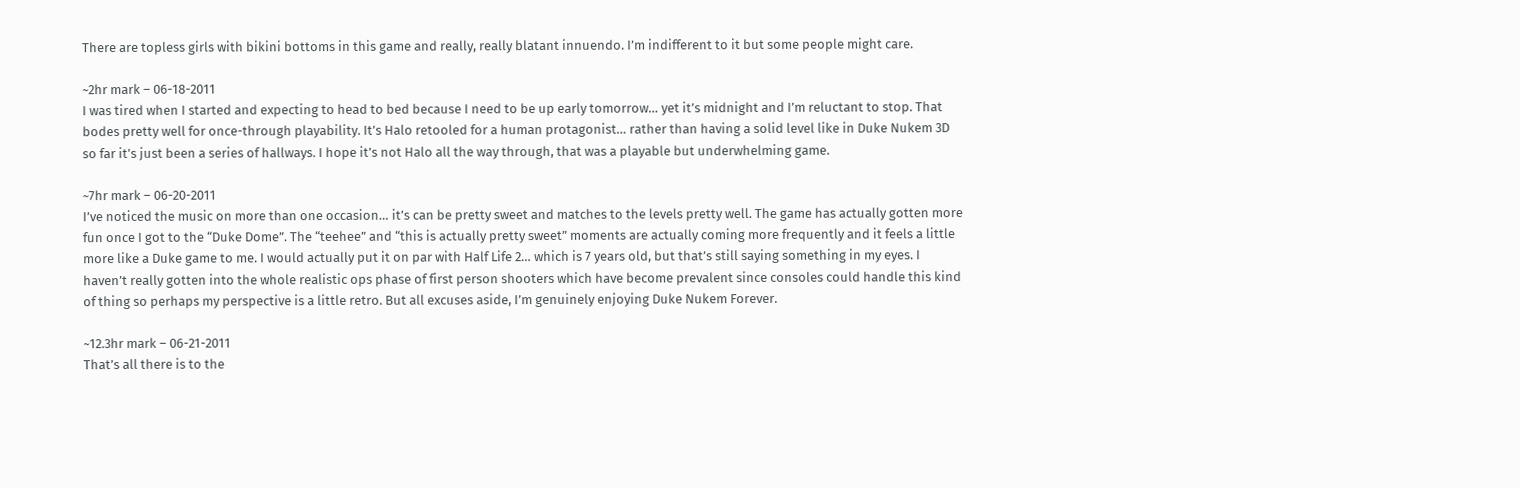There are topless girls with bikini bottoms in this game and really, really blatant innuendo. I’m indifferent to it but some people might care.

~2hr mark – 06-18-2011
I was tired when I started and expecting to head to bed because I need to be up early tomorrow… yet it’s midnight and I’m reluctant to stop. That bodes pretty well for once-through playability. It’s Halo retooled for a human protagonist… rather than having a solid level like in Duke Nukem 3D so far it’s just been a series of hallways. I hope it’s not Halo all the way through, that was a playable but underwhelming game.

~7hr mark – 06-20-2011
I’ve noticed the music on more than one occasion… it’s can be pretty sweet and matches to the levels pretty well. The game has actually gotten more fun once I got to the “Duke Dome”. The “teehee” and “this is actually pretty sweet” moments are actually coming more frequently and it feels a little more like a Duke game to me. I would actually put it on par with Half Life 2… which is 7 years old, but that’s still saying something in my eyes. I haven’t really gotten into the whole realistic ops phase of first person shooters which have become prevalent since consoles could handle this kind of thing so perhaps my perspective is a little retro. But all excuses aside, I’m genuinely enjoying Duke Nukem Forever.

~12.3hr mark – 06-21-2011
That’s all there is to the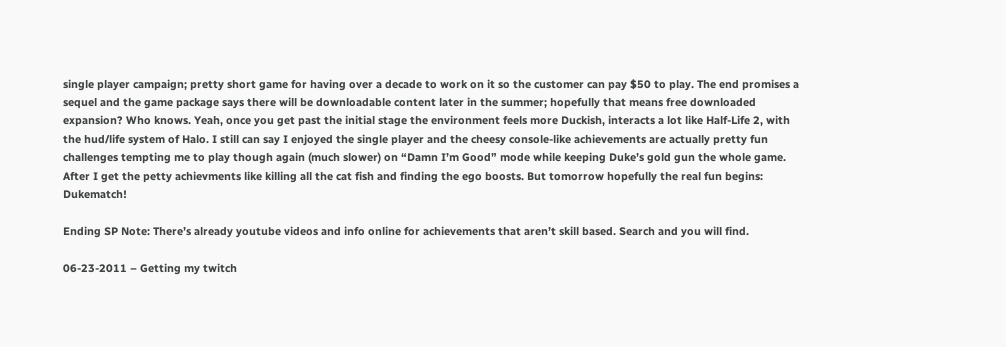single player campaign; pretty short game for having over a decade to work on it so the customer can pay $50 to play. The end promises a sequel and the game package says there will be downloadable content later in the summer; hopefully that means free downloaded expansion? Who knows. Yeah, once you get past the initial stage the environment feels more Duckish, interacts a lot like Half-Life 2, with the hud/life system of Halo. I still can say I enjoyed the single player and the cheesy console-like achievements are actually pretty fun challenges tempting me to play though again (much slower) on “Damn I’m Good” mode while keeping Duke’s gold gun the whole game. After I get the petty achievments like killing all the cat fish and finding the ego boosts. But tomorrow hopefully the real fun begins: Dukematch!

Ending SP Note: There’s already youtube videos and info online for achievements that aren’t skill based. Search and you will find.

06-23-2011 – Getting my twitch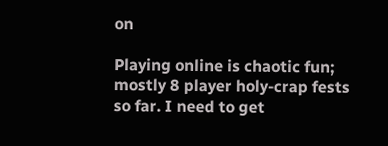on

Playing online is chaotic fun; mostly 8 player holy-crap fests so far. I need to get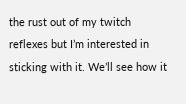the rust out of my twitch reflexes but I’m interested in sticking with it. We’ll see how it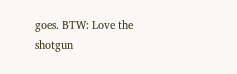goes. BTW: Love the shotgun